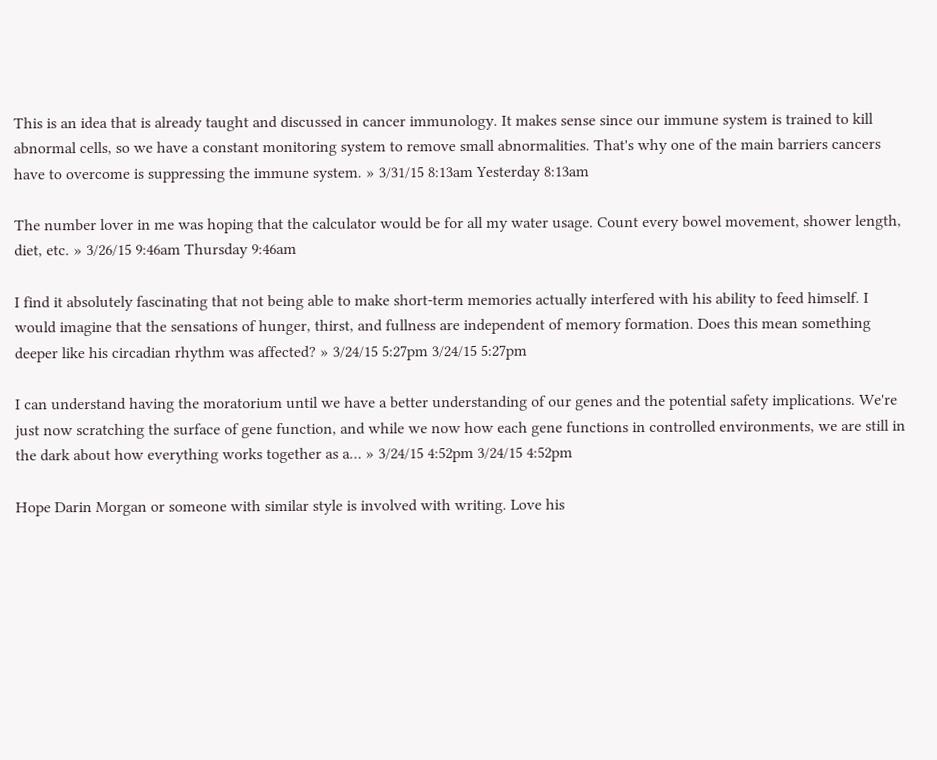This is an idea that is already taught and discussed in cancer immunology. It makes sense since our immune system is trained to kill abnormal cells, so we have a constant monitoring system to remove small abnormalities. That's why one of the main barriers cancers have to overcome is suppressing the immune system. » 3/31/15 8:13am Yesterday 8:13am

The number lover in me was hoping that the calculator would be for all my water usage. Count every bowel movement, shower length, diet, etc. » 3/26/15 9:46am Thursday 9:46am

I find it absolutely fascinating that not being able to make short-term memories actually interfered with his ability to feed himself. I would imagine that the sensations of hunger, thirst, and fullness are independent of memory formation. Does this mean something deeper like his circadian rhythm was affected? » 3/24/15 5:27pm 3/24/15 5:27pm

I can understand having the moratorium until we have a better understanding of our genes and the potential safety implications. We're just now scratching the surface of gene function, and while we now how each gene functions in controlled environments, we are still in the dark about how everything works together as a… » 3/24/15 4:52pm 3/24/15 4:52pm

Hope Darin Morgan or someone with similar style is involved with writing. Love his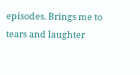episodes. Brings me to tears and laughter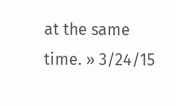at the same time. » 3/24/15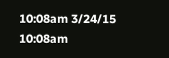10:08am 3/24/15 10:08am